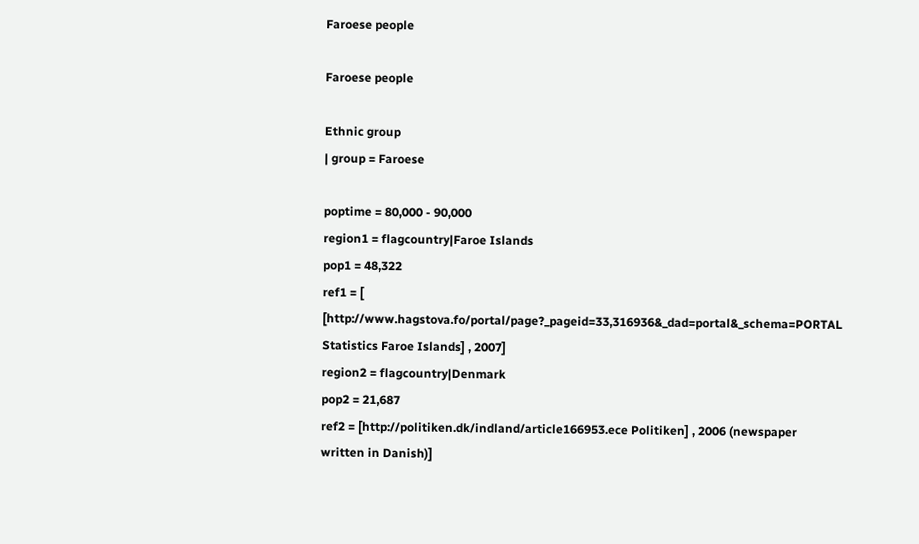Faroese people

Faroese people

Ethnic group
| group = Faroese

poptime = 80,000 - 90,000
region1 = flagcountry|Faroe Islands
pop1 = 48,322
ref1 = [ [http://www.hagstova.fo/portal/page?_pageid=33,316936&_dad=portal&_schema=PORTAL Statistics Faroe Islands] , 2007]
region2 = flagcountry|Denmark
pop2 = 21,687
ref2 = [http://politiken.dk/indland/article166953.ece Politiken] , 2006 (newspaper written in Danish)]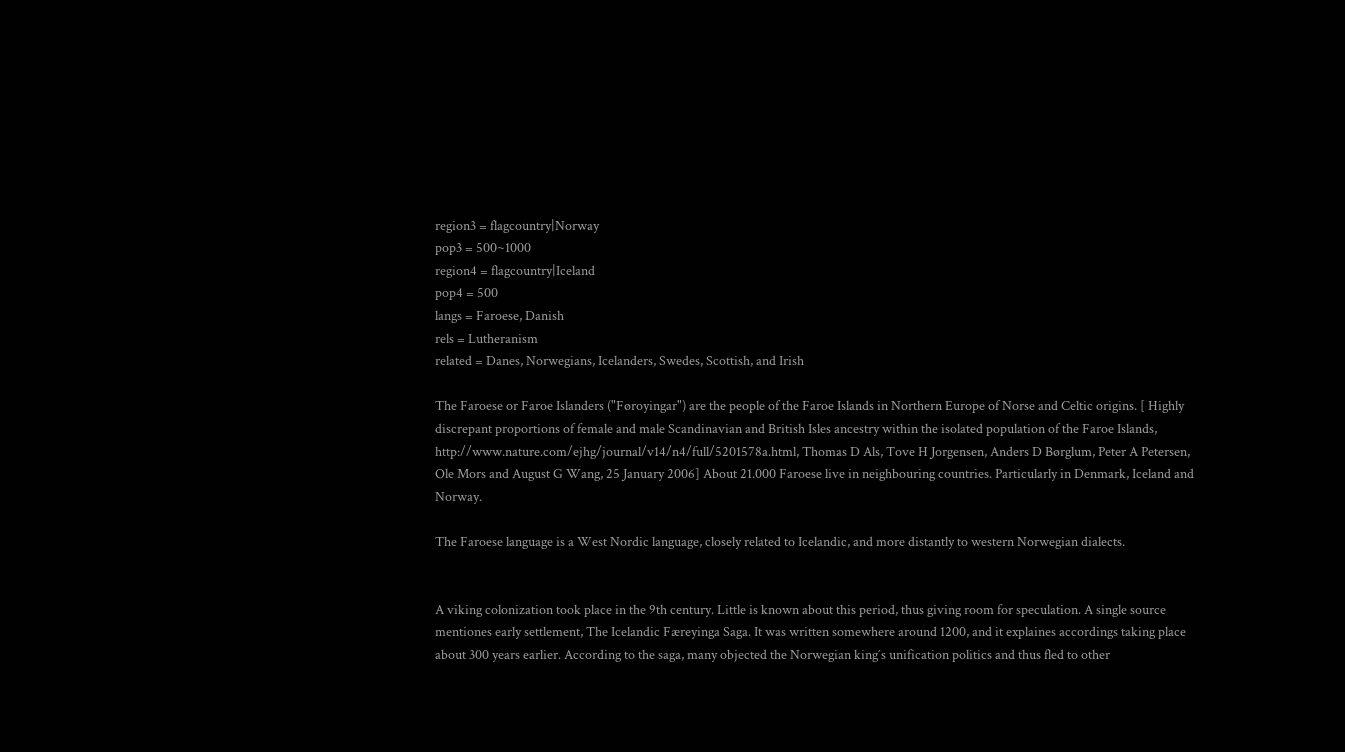region3 = flagcountry|Norway
pop3 = 500~1000
region4 = flagcountry|Iceland
pop4 = 500
langs = Faroese, Danish
rels = Lutheranism
related = Danes, Norwegians, Icelanders, Swedes, Scottish, and Irish

The Faroese or Faroe Islanders ("Føroyingar") are the people of the Faroe Islands in Northern Europe of Norse and Celtic origins. [ Highly discrepant proportions of female and male Scandinavian and British Isles ancestry within the isolated population of the Faroe Islands, http://www.nature.com/ejhg/journal/v14/n4/full/5201578a.html, Thomas D Als, Tove H Jorgensen, Anders D Børglum, Peter A Petersen, Ole Mors and August G Wang, 25 January 2006] About 21.000 Faroese live in neighbouring countries. Particularly in Denmark, Iceland and Norway.

The Faroese language is a West Nordic language, closely related to Icelandic, and more distantly to western Norwegian dialects.


A viking colonization took place in the 9th century. Little is known about this period, thus giving room for speculation. A single source mentiones early settlement, The Icelandic Færeyinga Saga. It was written somewhere around 1200, and it explaines accordings taking place about 300 years earlier. According to the saga, many objected the Norwegian king´s unification politics and thus fled to other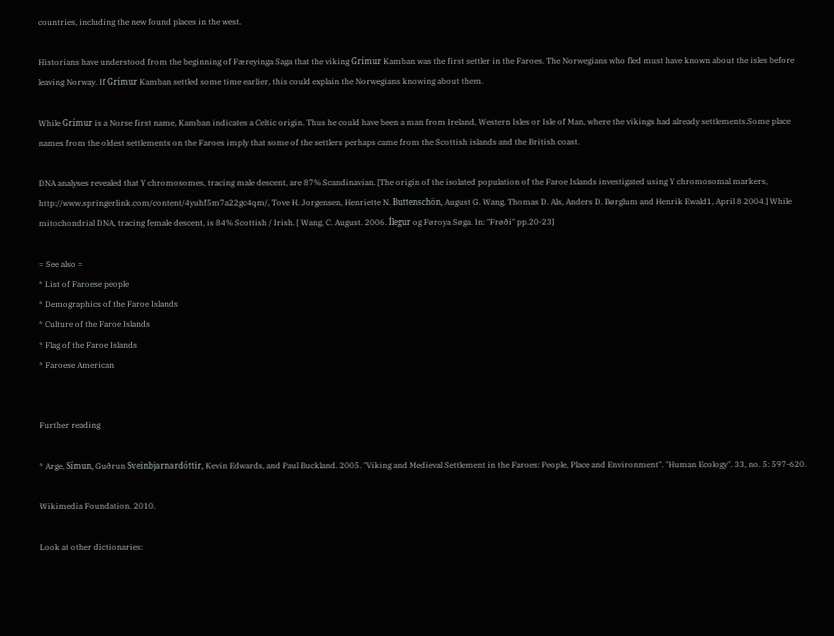countries, including the new found places in the west.

Historians have understood from the beginning of Færeyinga Saga that the viking Grímur Kamban was the first settler in the Faroes. The Norwegians who fled must have known about the isles before leaving Norway. If Grímur Kamban settled some time earlier, this could explain the Norwegians knowing about them.

While Grímur is a Norse first name, Kamban indicates a Celtic origin. Thus he could have been a man from Ireland, Western Isles or Isle of Man, where the vikings had already settlements.Some place names from the oldest settlements on the Faroes imply that some of the settlers perhaps came from the Scottish islands and the British coast.

DNA analyses revealed that Y chromosomes, tracing male descent, are 87% Scandinavian. [The origin of the isolated population of the Faroe Islands investigated using Y chromosomal markers, http://www.springerlink.com/content/4yuhf5m7a22gc4qm/, Tove H. Jorgensen, Henriette N. Buttenschön, August G. Wang, Thomas D. Als, Anders D. Børglum and Henrik Ewald1, April 8 2004.] While mitochondrial DNA, tracing female descent, is 84% Scottish / Irish. [ Wang, C. August. 2006. Ílegur og Føroya Søga. In: "Frøði" pp.20-23]

= See also =
* List of Faroese people
* Demographics of the Faroe Islands
* Culture of the Faroe Islands
* Flag of the Faroe Islands
* Faroese American


Further reading

* Arge, Símun, Guðrun Sveinbjarnardóttir, Kevin Edwards, and Paul Buckland. 2005. "Viking and Medieval Settlement in the Faroes: People, Place and Environment". "Human Ecology". 33, no. 5: 597-620.

Wikimedia Foundation. 2010.

Look at other dictionaries: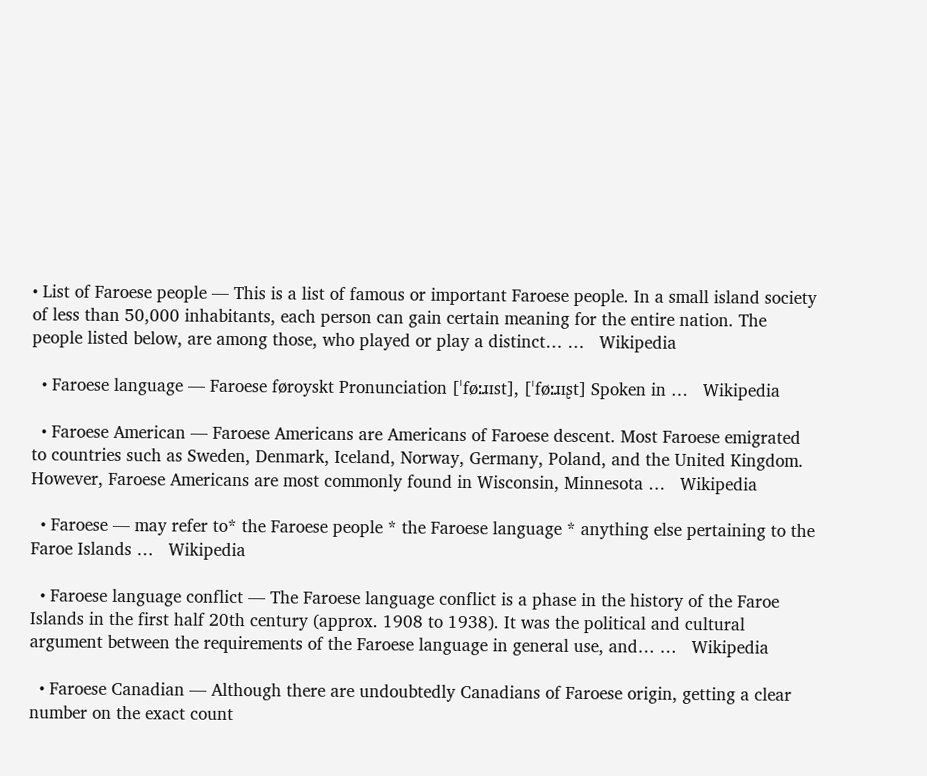• List of Faroese people — This is a list of famous or important Faroese people. In a small island society of less than 50,000 inhabitants, each person can gain certain meaning for the entire nation. The people listed below, are among those, who played or play a distinct… …   Wikipedia

  • Faroese language — Faroese føroyskt Pronunciation [ˈføːɹɪst], [ˈføːɹɪʂt] Spoken in …   Wikipedia

  • Faroese American — Faroese Americans are Americans of Faroese descent. Most Faroese emigrated to countries such as Sweden, Denmark, Iceland, Norway, Germany, Poland, and the United Kingdom. However, Faroese Americans are most commonly found in Wisconsin, Minnesota …   Wikipedia

  • Faroese — may refer to* the Faroese people * the Faroese language * anything else pertaining to the Faroe Islands …   Wikipedia

  • Faroese language conflict — The Faroese language conflict is a phase in the history of the Faroe Islands in the first half 20th century (approx. 1908 to 1938). It was the political and cultural argument between the requirements of the Faroese language in general use, and… …   Wikipedia

  • Faroese Canadian — Although there are undoubtedly Canadians of Faroese origin, getting a clear number on the exact count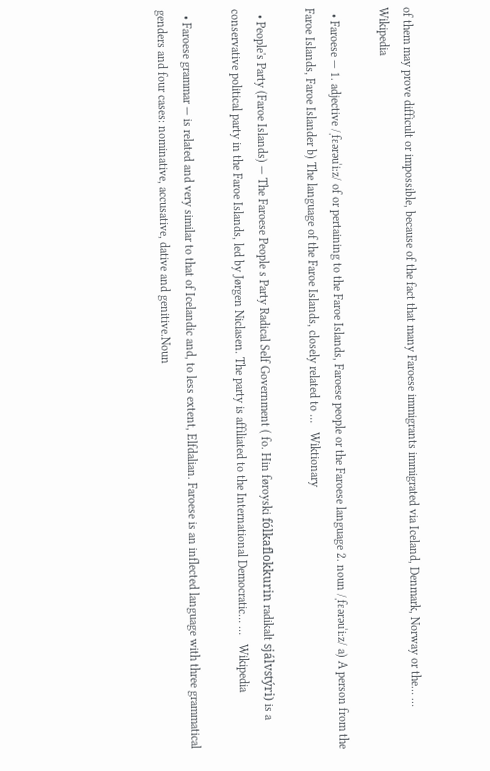of them may prove difficult or impossible, because of the fact that many Faroese immigrants immigrated via Iceland, Denmark, Norway or the… …   Wikipedia

  • Faroese — 1. adjective /ˌfɛərəuˈiːz/ of or pertaining to the Faroe Islands, Faroese people or the Faroese language 2. noun /ˌfɛərəuˈiːz/ a) A person from the Faroe Islands, Faroe Islander b) The language of the Faroe Islands, closely related to …   Wiktionary

  • People's Party (Faroe Islands) — The Faroese People s Party Radical Self Government ( fo. Hin føroyski fólkaflokkurin radikalt sjálvstýri) is a conservative political party in the Faroe Islands, led by Jørgen Niclasen. The party is affiliated to the International Democratic… …   Wikipedia

  • Faroese grammar — is related and very similar to that of Icelandic and, to less extent, Elfdalian. Faroese is an inflected language with three grammatical genders and four cases: nominative, accusative, dative and genitive.Noun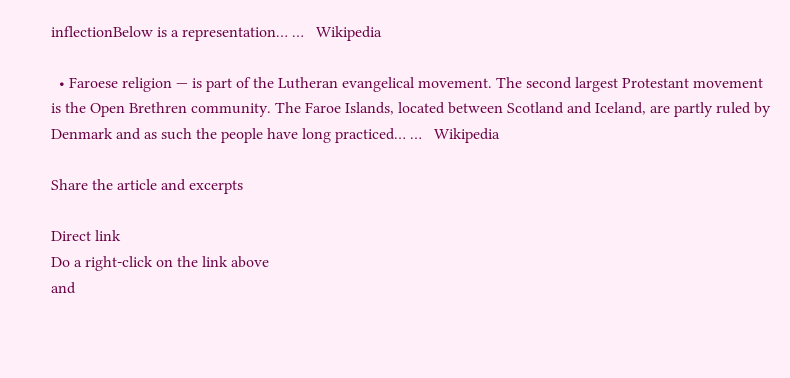inflectionBelow is a representation… …   Wikipedia

  • Faroese religion — is part of the Lutheran evangelical movement. The second largest Protestant movement is the Open Brethren community. The Faroe Islands, located between Scotland and Iceland, are partly ruled by Denmark and as such the people have long practiced… …   Wikipedia

Share the article and excerpts

Direct link
Do a right-click on the link above
and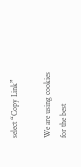select “Copy Link”

We are using cookies for the best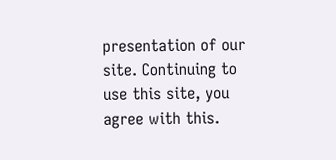presentation of our site. Continuing to use this site, you agree with this.